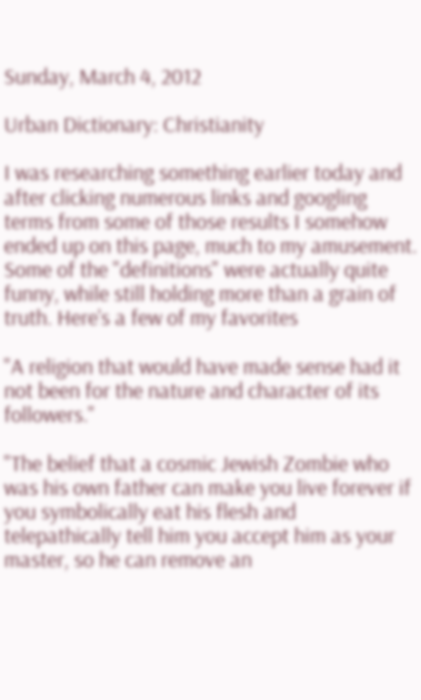Sunday, March 4, 2012

Urban Dictionary: Christianity

I was researching something earlier today and after clicking numerous links and googling terms from some of those results I somehow ended up on this page, much to my amusement. Some of the "definitions" were actually quite funny, while still holding more than a grain of truth. Here's a few of my favorites

"A religion that would have made sense had it not been for the nature and character of its followers."

"The belief that a cosmic Jewish Zombie who was his own father can make you live forever if you symbolically eat his flesh and telepathically tell him you accept him as your master, so he can remove an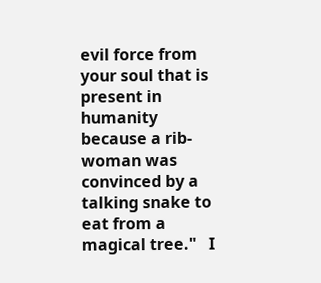evil force from your soul that is present in humanity because a rib-woman was convinced by a talking snake to eat from a magical tree."   I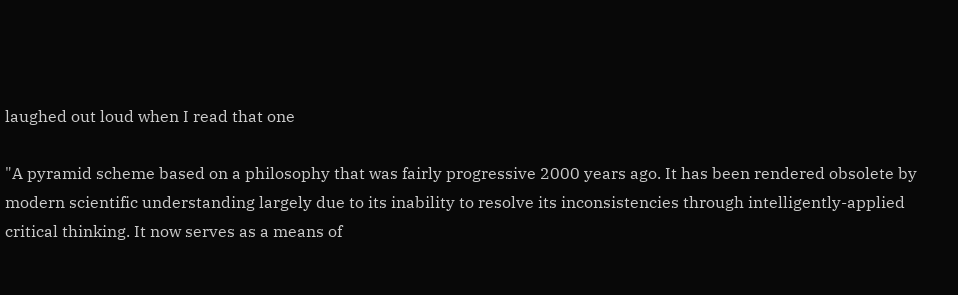laughed out loud when I read that one

"A pyramid scheme based on a philosophy that was fairly progressive 2000 years ago. It has been rendered obsolete by modern scientific understanding largely due to its inability to resolve its inconsistencies through intelligently-applied critical thinking. It now serves as a means of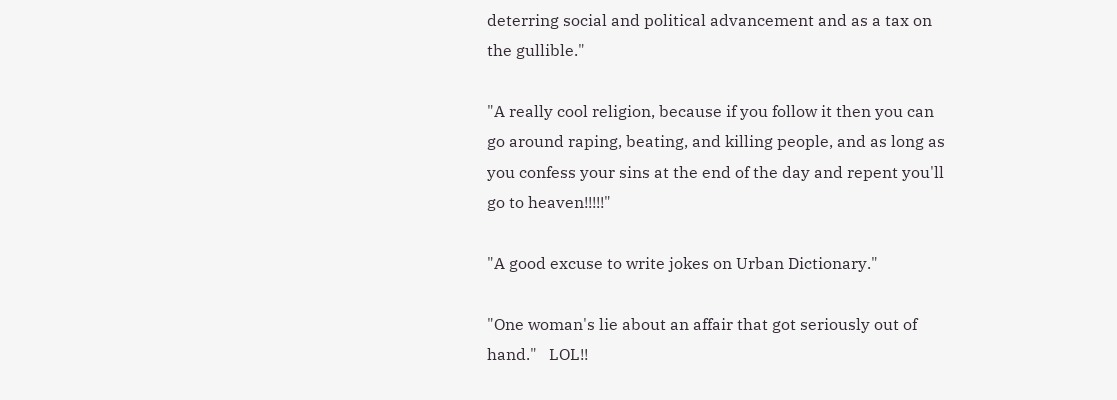deterring social and political advancement and as a tax on the gullible."

"A really cool religion, because if you follow it then you can go around raping, beating, and killing people, and as long as you confess your sins at the end of the day and repent you'll go to heaven!!!!!"

"A good excuse to write jokes on Urban Dictionary."

"One woman's lie about an affair that got seriously out of hand."   LOL!!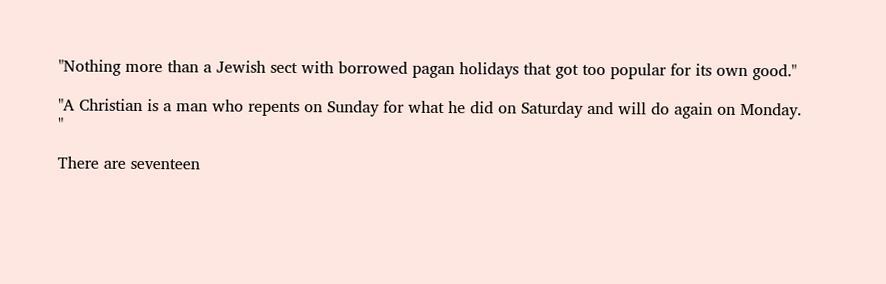"Nothing more than a Jewish sect with borrowed pagan holidays that got too popular for its own good."

"A Christian is a man who repents on Sunday for what he did on Saturday and will do again on Monday. "

There are seventeen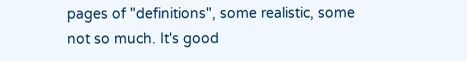pages of "definitions", some realistic, some not so much. It's good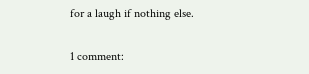for a laugh if nothing else.

1 comment: